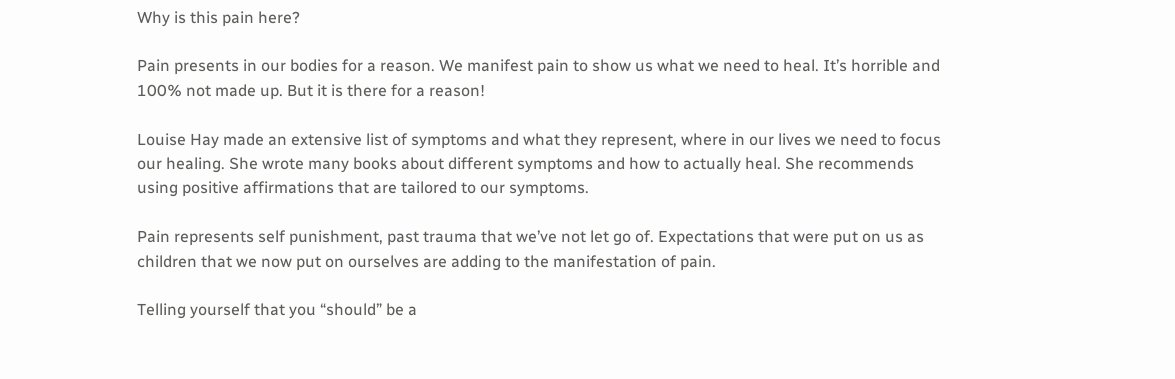Why is this pain here?

Pain presents in our bodies for a reason. We manifest pain to show us what we need to heal. It’s horrible and 100% not made up. But it is there for a reason!

Louise Hay made an extensive list of symptoms and what they represent, where in our lives we need to focus our healing. She wrote many books about different symptoms and how to actually heal. She recommends using positive affirmations that are tailored to our symptoms.

Pain represents self punishment, past trauma that we’ve not let go of. Expectations that were put on us as children that we now put on ourselves are adding to the manifestation of pain.

Telling yourself that you “should” be a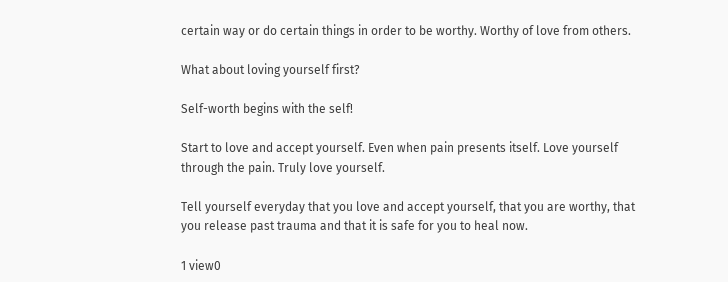certain way or do certain things in order to be worthy. Worthy of love from others.

What about loving yourself first?

Self-worth begins with the self!

Start to love and accept yourself. Even when pain presents itself. Love yourself through the pain. Truly love yourself.

Tell yourself everyday that you love and accept yourself, that you are worthy, that you release past trauma and that it is safe for you to heal now.

1 view0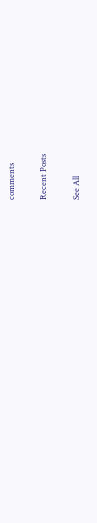comments

Recent Posts

See All